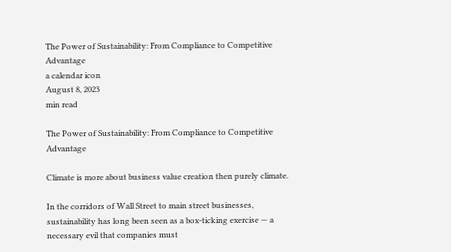The Power of Sustainability: From Compliance to Competitive Advantage
a calendar icon
August 8, 2023
min read

The Power of Sustainability: From Compliance to Competitive Advantage

Climate is more about business value creation then purely climate.

In the corridors of Wall Street to main street businesses, sustainability has long been seen as a box-ticking exercise — a necessary evil that companies must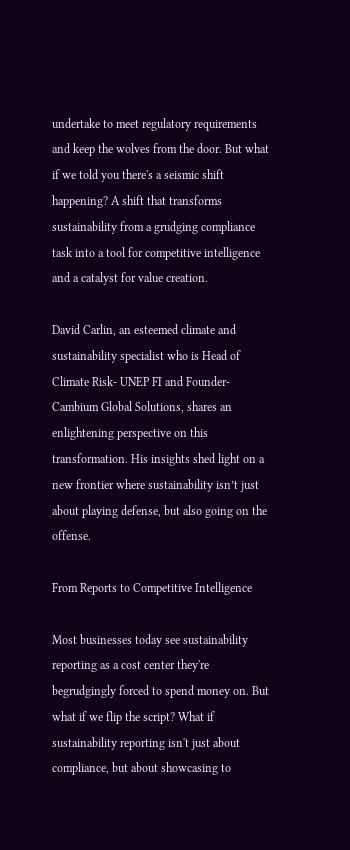undertake to meet regulatory requirements and keep the wolves from the door. But what if we told you there's a seismic shift happening? A shift that transforms sustainability from a grudging compliance task into a tool for competitive intelligence and a catalyst for value creation.

David Carlin, an esteemed climate and sustainability specialist who is Head of Climate Risk- UNEP FI and Founder- Cambium Global Solutions, shares an enlightening perspective on this transformation. His insights shed light on a new frontier where sustainability isn’t just about playing defense, but also going on the offense.

From Reports to Competitive Intelligence

Most businesses today see sustainability reporting as a cost center they're begrudgingly forced to spend money on. But what if we flip the script? What if sustainability reporting isn't just about compliance, but about showcasing to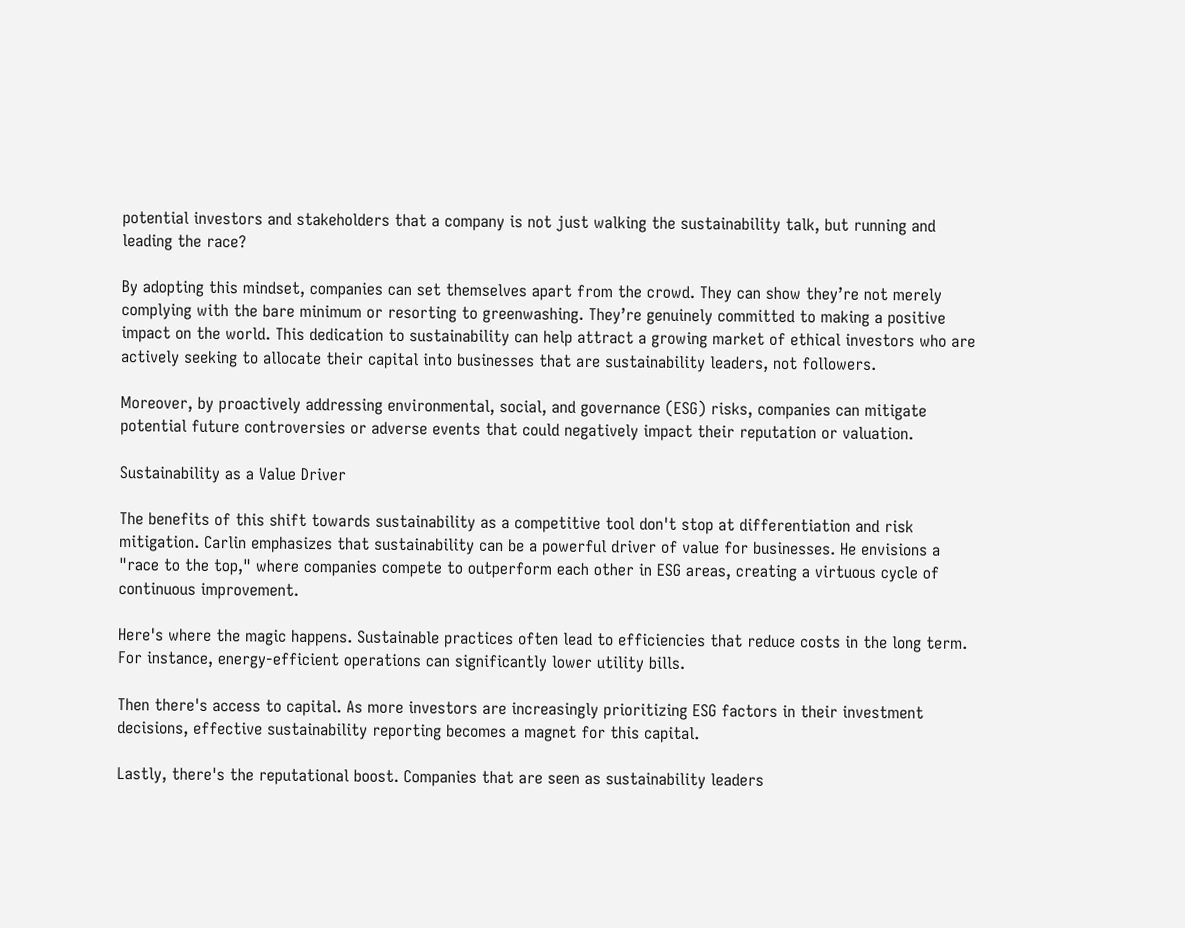potential investors and stakeholders that a company is not just walking the sustainability talk, but running and leading the race?

By adopting this mindset, companies can set themselves apart from the crowd. They can show they’re not merely complying with the bare minimum or resorting to greenwashing. They’re genuinely committed to making a positive impact on the world. This dedication to sustainability can help attract a growing market of ethical investors who are actively seeking to allocate their capital into businesses that are sustainability leaders, not followers.

Moreover, by proactively addressing environmental, social, and governance (ESG) risks, companies can mitigate potential future controversies or adverse events that could negatively impact their reputation or valuation.

Sustainability as a Value Driver

The benefits of this shift towards sustainability as a competitive tool don't stop at differentiation and risk mitigation. Carlin emphasizes that sustainability can be a powerful driver of value for businesses. He envisions a "race to the top," where companies compete to outperform each other in ESG areas, creating a virtuous cycle of continuous improvement.

Here's where the magic happens. Sustainable practices often lead to efficiencies that reduce costs in the long term. For instance, energy-efficient operations can significantly lower utility bills.

Then there's access to capital. As more investors are increasingly prioritizing ESG factors in their investment decisions, effective sustainability reporting becomes a magnet for this capital.

Lastly, there's the reputational boost. Companies that are seen as sustainability leaders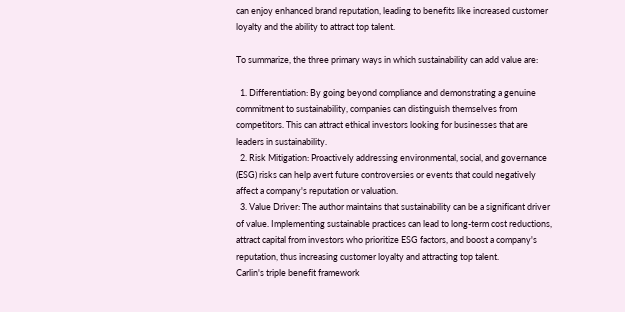can enjoy enhanced brand reputation, leading to benefits like increased customer loyalty and the ability to attract top talent.

To summarize, the three primary ways in which sustainability can add value are:

  1. Differentiation: By going beyond compliance and demonstrating a genuine commitment to sustainability, companies can distinguish themselves from competitors. This can attract ethical investors looking for businesses that are leaders in sustainability.
  2. Risk Mitigation: Proactively addressing environmental, social, and governance (ESG) risks can help avert future controversies or events that could negatively affect a company's reputation or valuation.
  3. Value Driver: The author maintains that sustainability can be a significant driver of value. Implementing sustainable practices can lead to long-term cost reductions, attract capital from investors who prioritize ESG factors, and boost a company's reputation, thus increasing customer loyalty and attracting top talent.
Carlin's triple benefit framework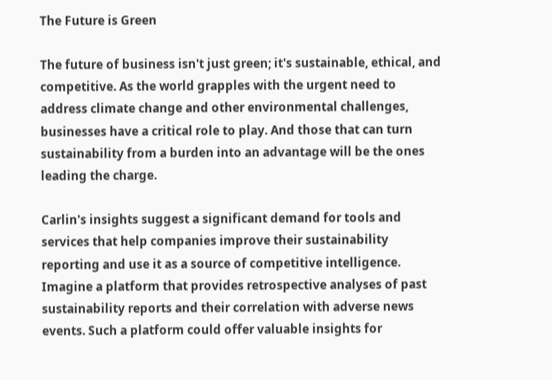The Future is Green

The future of business isn't just green; it's sustainable, ethical, and competitive. As the world grapples with the urgent need to address climate change and other environmental challenges, businesses have a critical role to play. And those that can turn sustainability from a burden into an advantage will be the ones leading the charge.

Carlin's insights suggest a significant demand for tools and services that help companies improve their sustainability reporting and use it as a source of competitive intelligence. Imagine a platform that provides retrospective analyses of past sustainability reports and their correlation with adverse news events. Such a platform could offer valuable insights for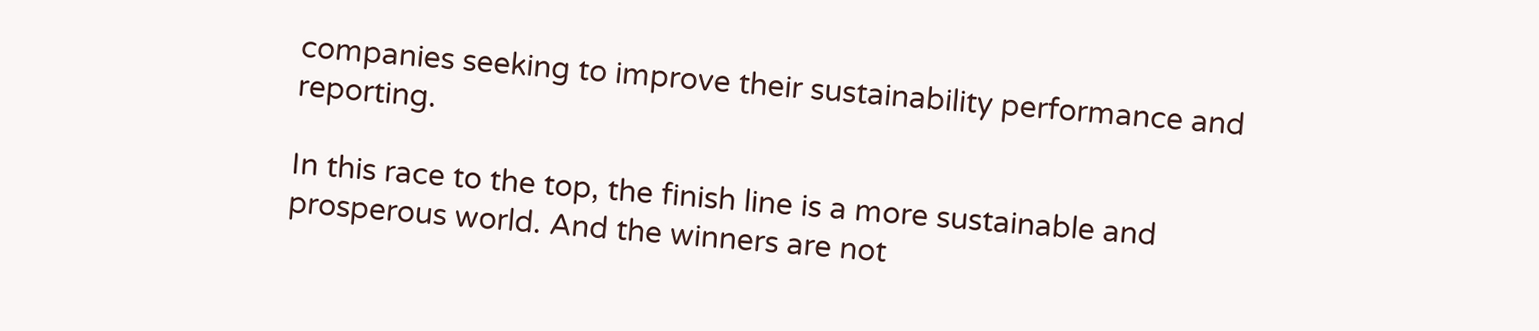companies seeking to improve their sustainability performance and reporting.

In this race to the top, the finish line is a more sustainable and prosperous world. And the winners are not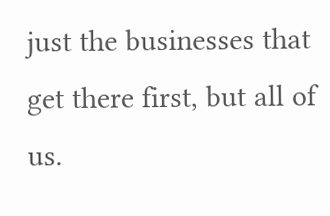just the businesses that get there first, but all of us.